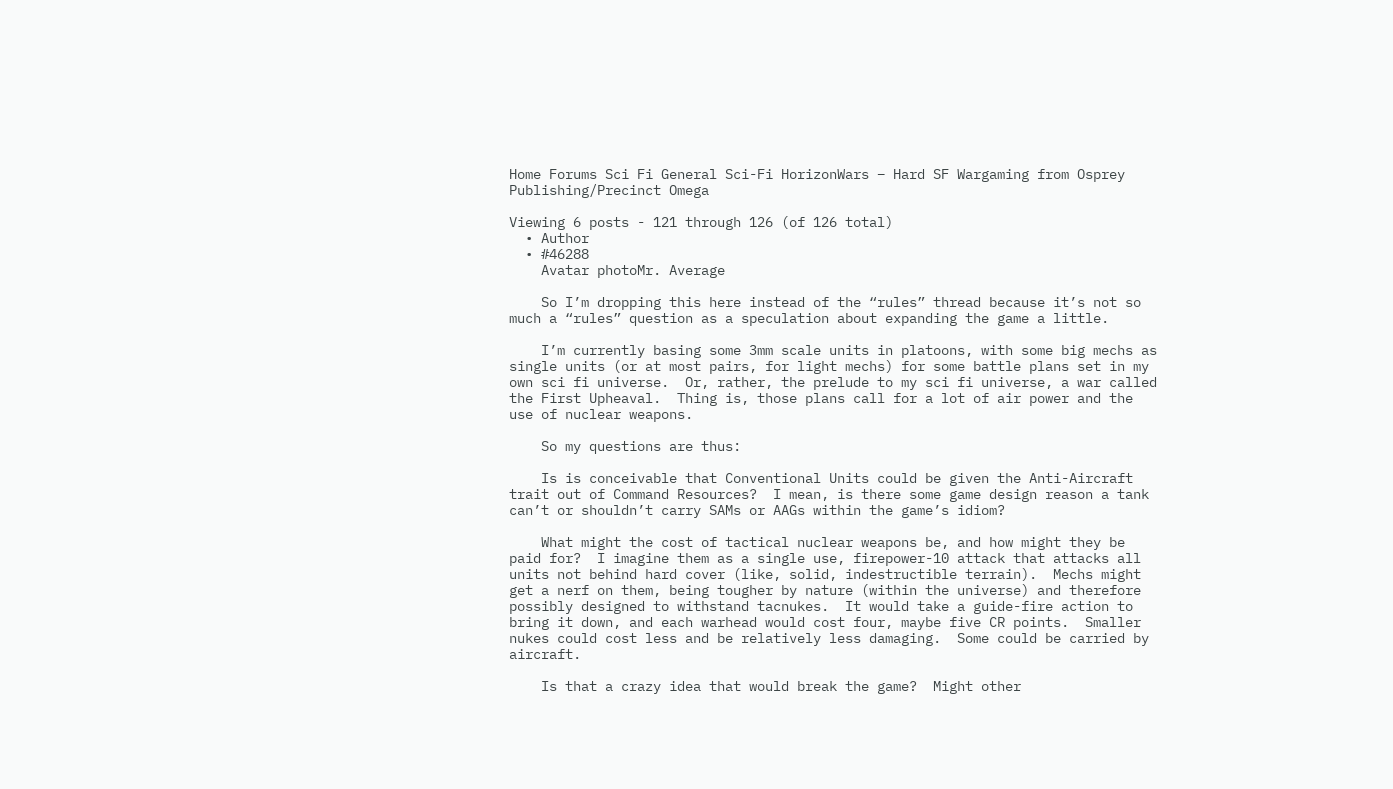Home Forums Sci Fi General Sci-Fi HorizonWars – Hard SF Wargaming from Osprey Publishing/Precinct Omega

Viewing 6 posts - 121 through 126 (of 126 total)
  • Author
  • #46288
    Avatar photoMr. Average

    So I’m dropping this here instead of the “rules” thread because it’s not so much a “rules” question as a speculation about expanding the game a little.

    I’m currently basing some 3mm scale units in platoons, with some big mechs as single units (or at most pairs, for light mechs) for some battle plans set in my own sci fi universe.  Or, rather, the prelude to my sci fi universe, a war called the First Upheaval.  Thing is, those plans call for a lot of air power and the use of nuclear weapons.

    So my questions are thus:

    Is is conceivable that Conventional Units could be given the Anti-Aircraft trait out of Command Resources?  I mean, is there some game design reason a tank can’t or shouldn’t carry SAMs or AAGs within the game’s idiom?

    What might the cost of tactical nuclear weapons be, and how might they be paid for?  I imagine them as a single use, firepower-10 attack that attacks all units not behind hard cover (like, solid, indestructible terrain).  Mechs might get a nerf on them, being tougher by nature (within the universe) and therefore possibly designed to withstand tacnukes.  It would take a guide-fire action to bring it down, and each warhead would cost four, maybe five CR points.  Smaller nukes could cost less and be relatively less damaging.  Some could be carried by aircraft.

    Is that a crazy idea that would break the game?  Might other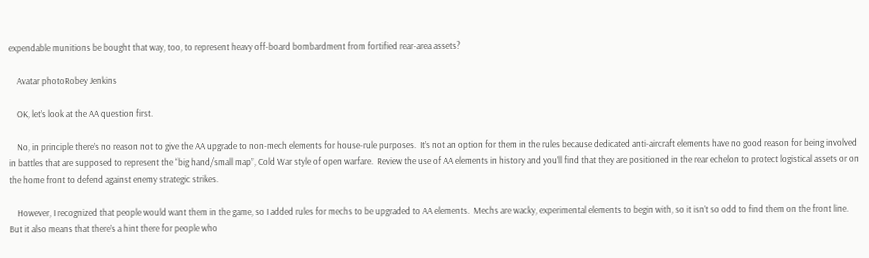expendable munitions be bought that way, too, to represent heavy off-board bombardment from fortified rear-area assets?

    Avatar photoRobey Jenkins

    OK, let’s look at the AA question first.

    No, in principle there’s no reason not to give the AA upgrade to non-mech elements for house-rule purposes.  It’s not an option for them in the rules because dedicated anti-aircraft elements have no good reason for being involved in battles that are supposed to represent the “big hand/small map”, Cold War style of open warfare.  Review the use of AA elements in history and you’ll find that they are positioned in the rear echelon to protect logistical assets or on the home front to defend against enemy strategic strikes.

    However, I recognized that people would want them in the game, so I added rules for mechs to be upgraded to AA elements.  Mechs are wacky, experimental elements to begin with, so it isn’t so odd to find them on the front line.  But it also means that there’s a hint there for people who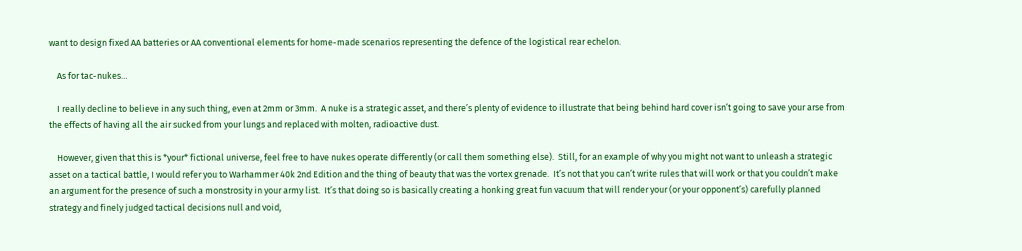want to design fixed AA batteries or AA conventional elements for home-made scenarios representing the defence of the logistical rear echelon.

    As for tac-nukes…

    I really decline to believe in any such thing, even at 2mm or 3mm.  A nuke is a strategic asset, and there’s plenty of evidence to illustrate that being behind hard cover isn’t going to save your arse from the effects of having all the air sucked from your lungs and replaced with molten, radioactive dust.

    However, given that this is *your* fictional universe, feel free to have nukes operate differently (or call them something else).  Still, for an example of why you might not want to unleash a strategic asset on a tactical battle, I would refer you to Warhammer 40k 2nd Edition and the thing of beauty that was the vortex grenade.  It’s not that you can’t write rules that will work or that you couldn’t make an argument for the presence of such a monstrosity in your army list.  It’s that doing so is basically creating a honking great fun vacuum that will render your (or your opponent’s) carefully planned strategy and finely judged tactical decisions null and void,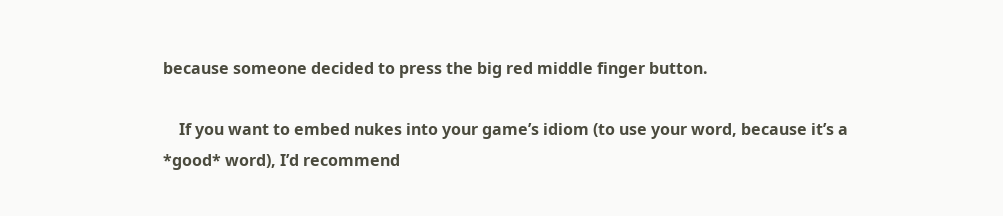because someone decided to press the big red middle finger button.

    If you want to embed nukes into your game’s idiom (to use your word, because it’s a *good* word), I’d recommend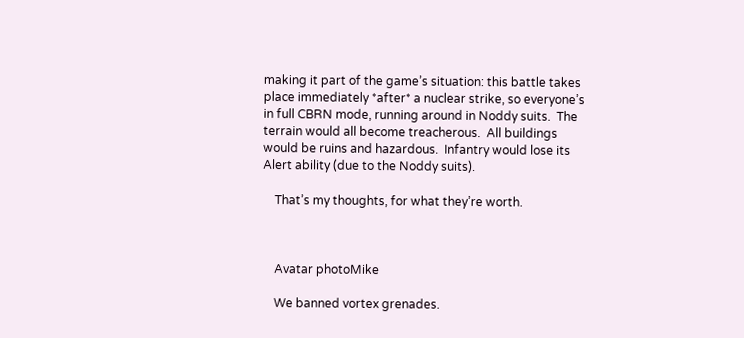making it part of the game’s situation: this battle takes place immediately *after* a nuclear strike, so everyone’s in full CBRN mode, running around in Noddy suits.  The terrain would all become treacherous.  All buildings would be ruins and hazardous.  Infantry would lose its Alert ability (due to the Noddy suits).

    That’s my thoughts, for what they’re worth.



    Avatar photoMike

    We banned vortex grenades.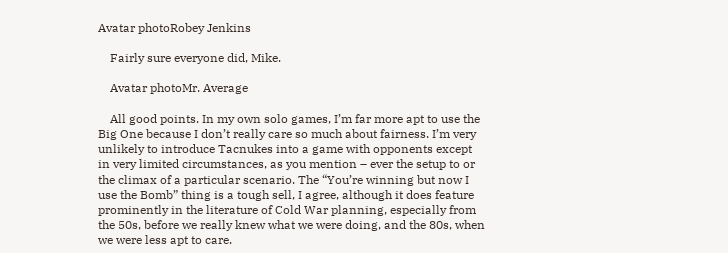Avatar photoRobey Jenkins

    Fairly sure everyone did, Mike.

    Avatar photoMr. Average

    All good points. In my own solo games, I’m far more apt to use the Big One because I don’t really care so much about fairness. I’m very unlikely to introduce Tacnukes into a game with opponents except in very limited circumstances, as you mention – ever the setup to or the climax of a particular scenario. The “You’re winning but now I use the Bomb” thing is a tough sell, I agree, although it does feature prominently in the literature of Cold War planning, especially from the 50s, before we really knew what we were doing, and the 80s, when we were less apt to care.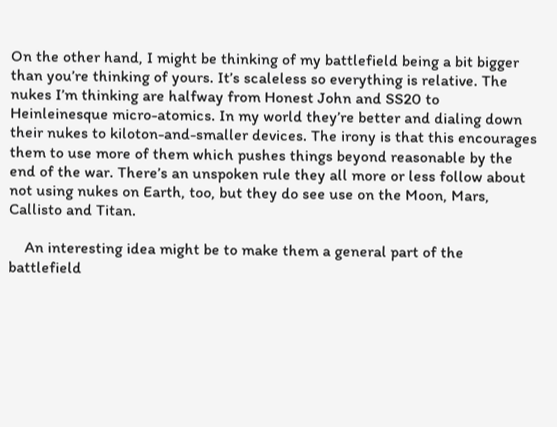On the other hand, I might be thinking of my battlefield being a bit bigger than you’re thinking of yours. It’s scaleless so everything is relative. The nukes I’m thinking are halfway from Honest John and SS20 to Heinleinesque micro-atomics. In my world they’re better and dialing down their nukes to kiloton-and-smaller devices. The irony is that this encourages them to use more of them which pushes things beyond reasonable by the end of the war. There’s an unspoken rule they all more or less follow about not using nukes on Earth, too, but they do see use on the Moon, Mars, Callisto and Titan.

    An interesting idea might be to make them a general part of the battlefield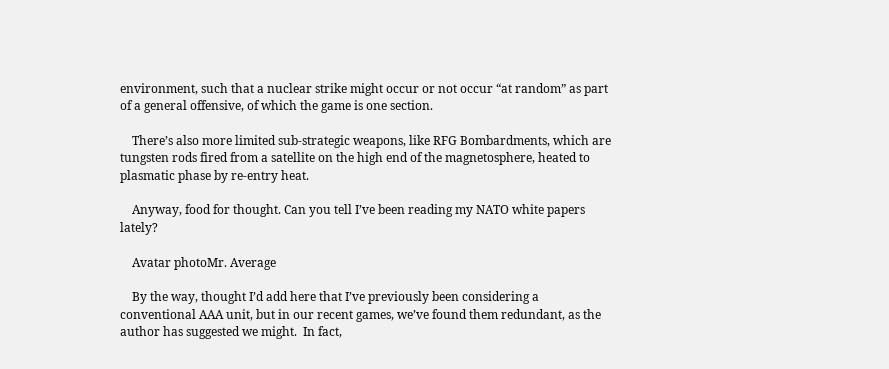environment, such that a nuclear strike might occur or not occur “at random” as part of a general offensive, of which the game is one section.

    There’s also more limited sub-strategic weapons, like RFG Bombardments, which are tungsten rods fired from a satellite on the high end of the magnetosphere, heated to plasmatic phase by re-entry heat.

    Anyway, food for thought. Can you tell I’ve been reading my NATO white papers lately?

    Avatar photoMr. Average

    By the way, thought I’d add here that I’ve previously been considering a conventional AAA unit, but in our recent games, we’ve found them redundant, as the author has suggested we might.  In fact,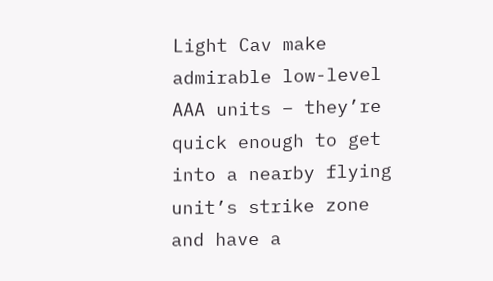Light Cav make admirable low-level AAA units – they’re quick enough to get into a nearby flying unit’s strike zone and have a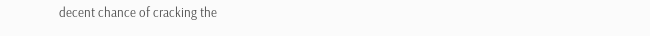decent chance of cracking the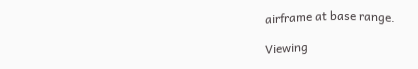airframe at base range.

Viewing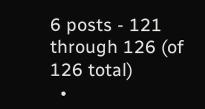6 posts - 121 through 126 (of 126 total)
  •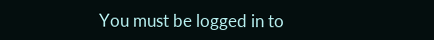You must be logged in to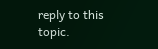reply to this topic.